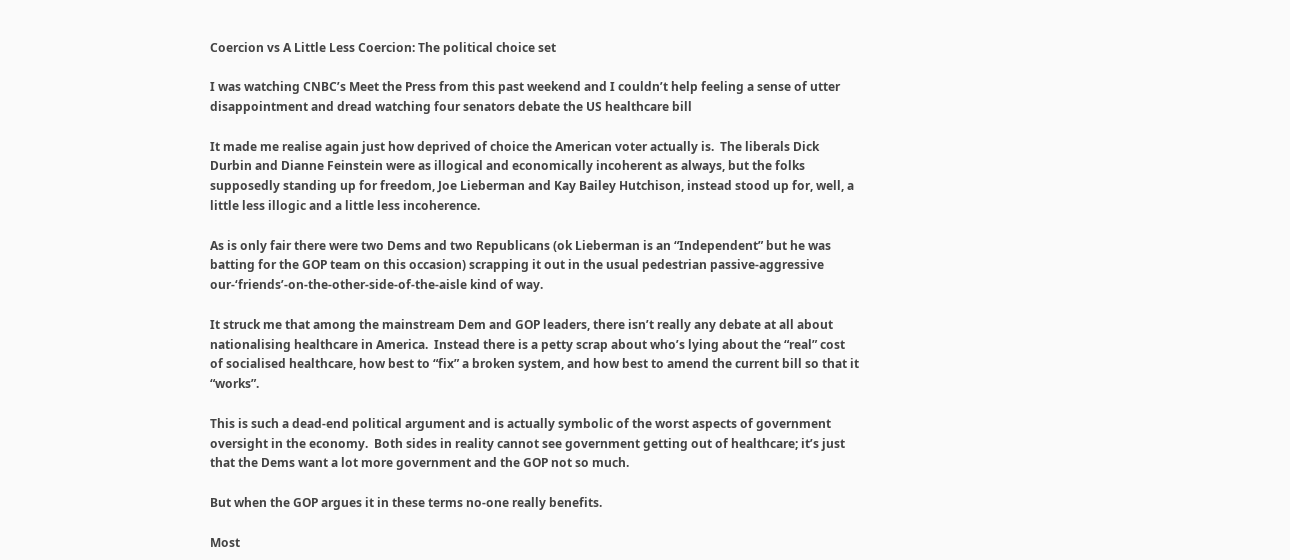Coercion vs A Little Less Coercion: The political choice set

I was watching CNBC’s Meet the Press from this past weekend and I couldn’t help feeling a sense of utter disappointment and dread watching four senators debate the US healthcare bill

It made me realise again just how deprived of choice the American voter actually is.  The liberals Dick Durbin and Dianne Feinstein were as illogical and economically incoherent as always, but the folks supposedly standing up for freedom, Joe Lieberman and Kay Bailey Hutchison, instead stood up for, well, a little less illogic and a little less incoherence.

As is only fair there were two Dems and two Republicans (ok Lieberman is an “Independent” but he was batting for the GOP team on this occasion) scrapping it out in the usual pedestrian passive-aggressive our-‘friends’-on-the-other-side-of-the-aisle kind of way.

It struck me that among the mainstream Dem and GOP leaders, there isn’t really any debate at all about nationalising healthcare in America.  Instead there is a petty scrap about who’s lying about the “real” cost of socialised healthcare, how best to “fix” a broken system, and how best to amend the current bill so that it “works”.

This is such a dead-end political argument and is actually symbolic of the worst aspects of government oversight in the economy.  Both sides in reality cannot see government getting out of healthcare; it’s just that the Dems want a lot more government and the GOP not so much.

But when the GOP argues it in these terms no-one really benefits.

Most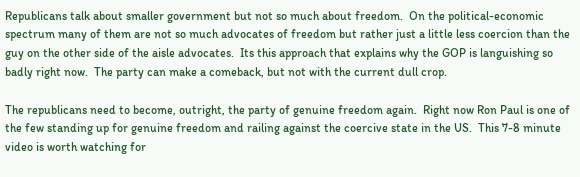Republicans talk about smaller government but not so much about freedom.  On the political-economic spectrum many of them are not so much advocates of freedom but rather just a little less coercion than the guy on the other side of the aisle advocates.  Its this approach that explains why the GOP is languishing so badly right now.  The party can make a comeback, but not with the current dull crop.

The republicans need to become, outright, the party of genuine freedom again.  Right now Ron Paul is one of the few standing up for genuine freedom and railing against the coercive state in the US.  This 7-8 minute video is worth watching for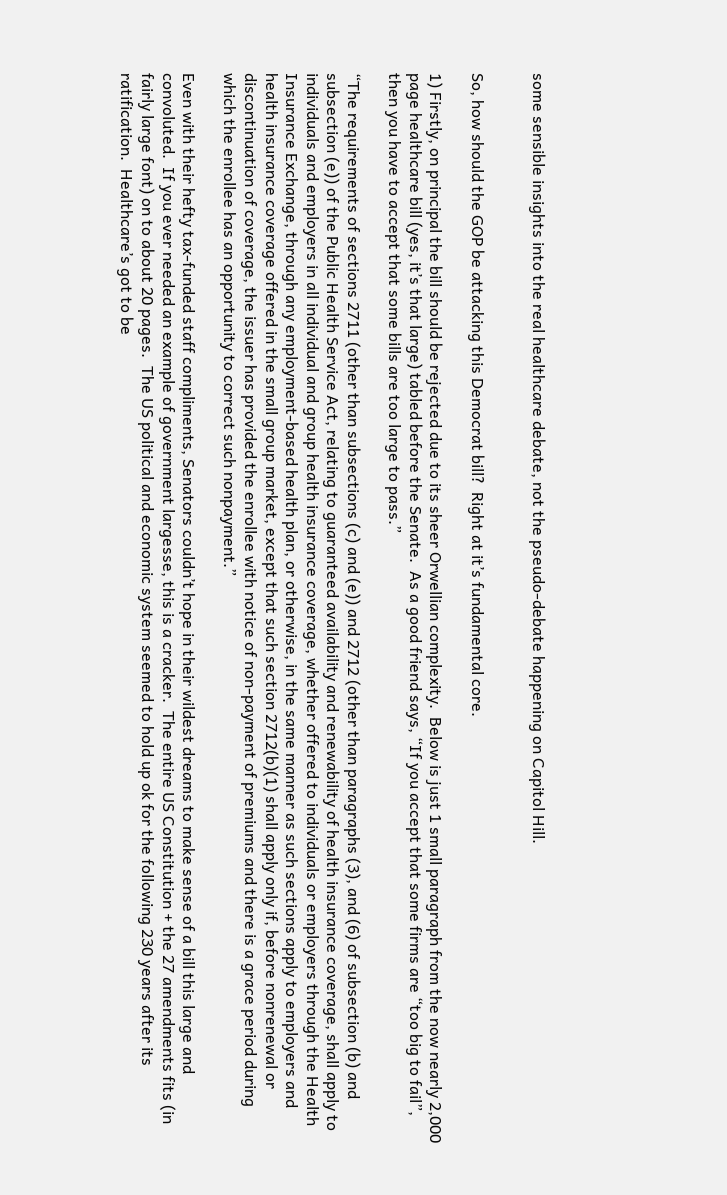some sensible insights into the real healthcare debate, not the pseudo-debate happening on Capitol Hill.


So, how should the GOP be attacking this Democrat bill?  Right at it’s fundamental core.

1) Firstly, on principal the bill should be rejected due to its sheer Orwellian complexity.  Below is just 1 small paragraph from the now nearly 2,000 page healthcare bill (yes, it’s that large) tabled before the Senate.  As a good friend says, “If you accept that some firms are “too big to fail”, then you have to accept that some bills are too large to pass.”

“The requirements of sections 2711 (other than subsections (c) and (e)) and 2712 (other than paragraphs (3), and (6) of subsection (b) and subsection (e)) of the Public Health Service Act, relating to guaranteed availability and renewability of health insurance coverage, shall apply to individuals and employers in all individual and group health insurance coverage, whether offered to individuals or employers through the Health Insurance Exchange, through any employment-based health plan, or otherwise, in the same manner as such sections apply to employers and health insurance coverage offered in the small group market, except that such section 2712(b)(1) shall apply only if, before nonrenewal or discontinuation of coverage, the issuer has provided the enrollee with notice of non-payment of premiums and there is a grace period during which the enrollee has an opportunity to correct such nonpayment.”

Even with their hefty tax-funded staff compliments, Senators couldn’t hope in their wildest dreams to make sense of a bill this large and convoluted.  If you ever needed an example of government largesse, this is a cracker.  The entire US Constitution + the 27 amendments fits (in fairly large font) on to about 20 pages.  The US political and economic system seemed to hold up ok for the following 230 years after its ratification.  Healthcare’s got to be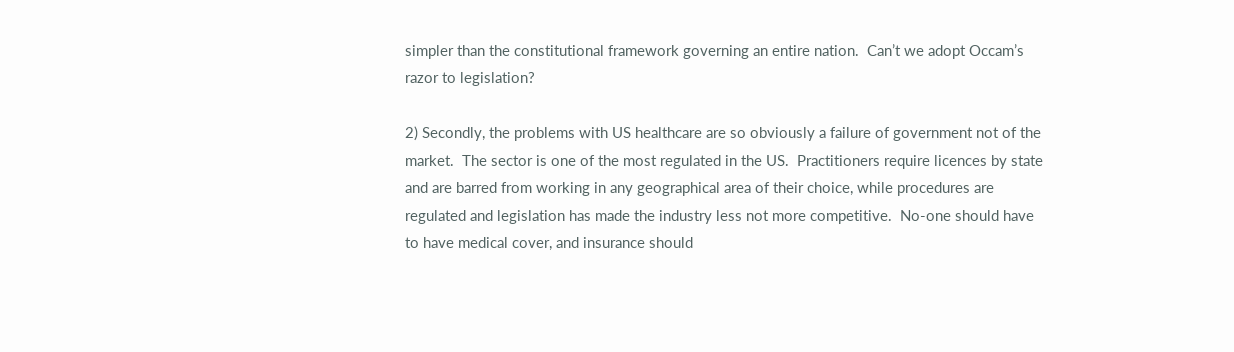simpler than the constitutional framework governing an entire nation.  Can’t we adopt Occam’s razor to legislation?

2) Secondly, the problems with US healthcare are so obviously a failure of government not of the market.  The sector is one of the most regulated in the US.  Practitioners require licences by state and are barred from working in any geographical area of their choice, while procedures are regulated and legislation has made the industry less not more competitive.  No-one should have to have medical cover, and insurance should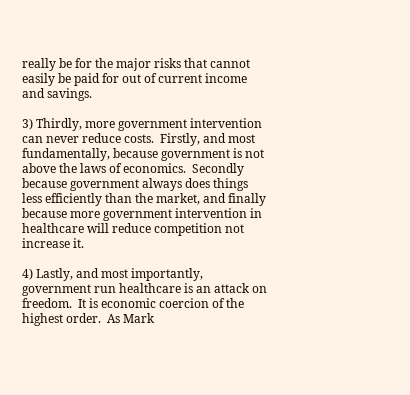really be for the major risks that cannot easily be paid for out of current income and savings.

3) Thirdly, more government intervention can never reduce costs.  Firstly, and most fundamentally, because government is not above the laws of economics.  Secondly because government always does things less efficiently than the market, and finally because more government intervention in healthcare will reduce competition not increase it.

4) Lastly, and most importantly, government run healthcare is an attack on freedom.  It is economic coercion of the highest order.  As Mark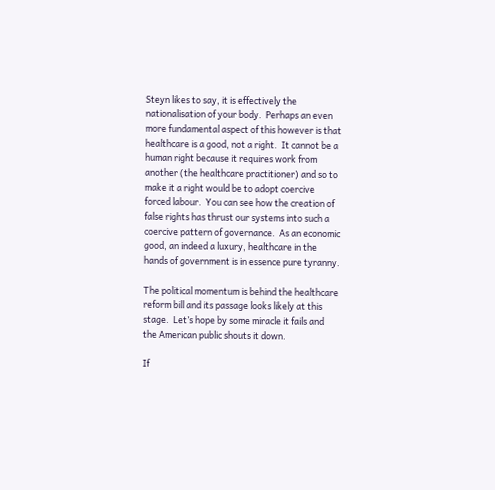Steyn likes to say, it is effectively the nationalisation of your body.  Perhaps an even more fundamental aspect of this however is that healthcare is a good, not a right.  It cannot be a human right because it requires work from another (the healthcare practitioner) and so to make it a right would be to adopt coercive forced labour.  You can see how the creation of false rights has thrust our systems into such a coercive pattern of governance.  As an economic good, an indeed a luxury, healthcare in the hands of government is in essence pure tyranny.

The political momentum is behind the healthcare reform bill and its passage looks likely at this stage.  Let’s hope by some miracle it fails and the American public shouts it down.

If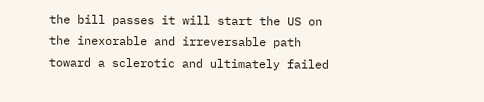the bill passes it will start the US on the inexorable and irreversable path toward a sclerotic and ultimately failed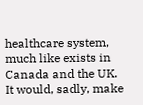healthcare system, much like exists in Canada and the UK.   It would, sadly, make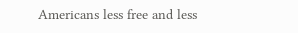Americans less free and less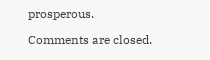prosperous.

Comments are closed.